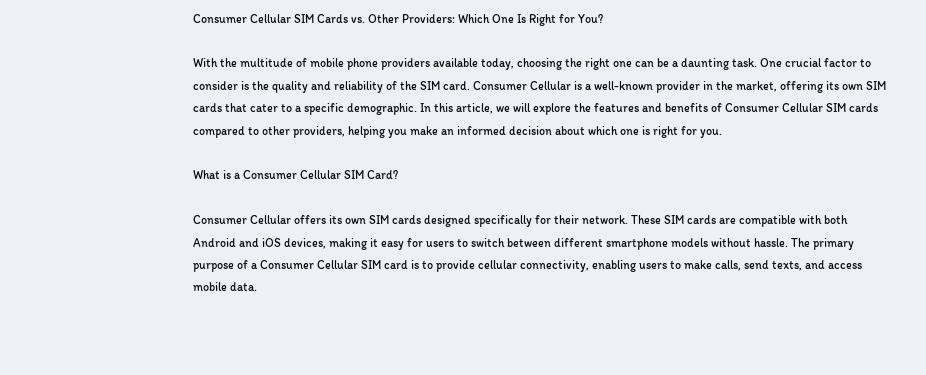Consumer Cellular SIM Cards vs. Other Providers: Which One Is Right for You?

With the multitude of mobile phone providers available today, choosing the right one can be a daunting task. One crucial factor to consider is the quality and reliability of the SIM card. Consumer Cellular is a well-known provider in the market, offering its own SIM cards that cater to a specific demographic. In this article, we will explore the features and benefits of Consumer Cellular SIM cards compared to other providers, helping you make an informed decision about which one is right for you.

What is a Consumer Cellular SIM Card?

Consumer Cellular offers its own SIM cards designed specifically for their network. These SIM cards are compatible with both Android and iOS devices, making it easy for users to switch between different smartphone models without hassle. The primary purpose of a Consumer Cellular SIM card is to provide cellular connectivity, enabling users to make calls, send texts, and access mobile data.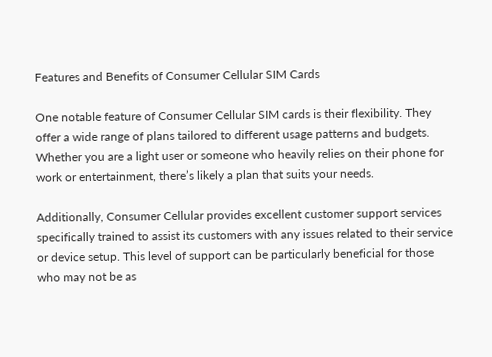Features and Benefits of Consumer Cellular SIM Cards

One notable feature of Consumer Cellular SIM cards is their flexibility. They offer a wide range of plans tailored to different usage patterns and budgets. Whether you are a light user or someone who heavily relies on their phone for work or entertainment, there’s likely a plan that suits your needs.

Additionally, Consumer Cellular provides excellent customer support services specifically trained to assist its customers with any issues related to their service or device setup. This level of support can be particularly beneficial for those who may not be as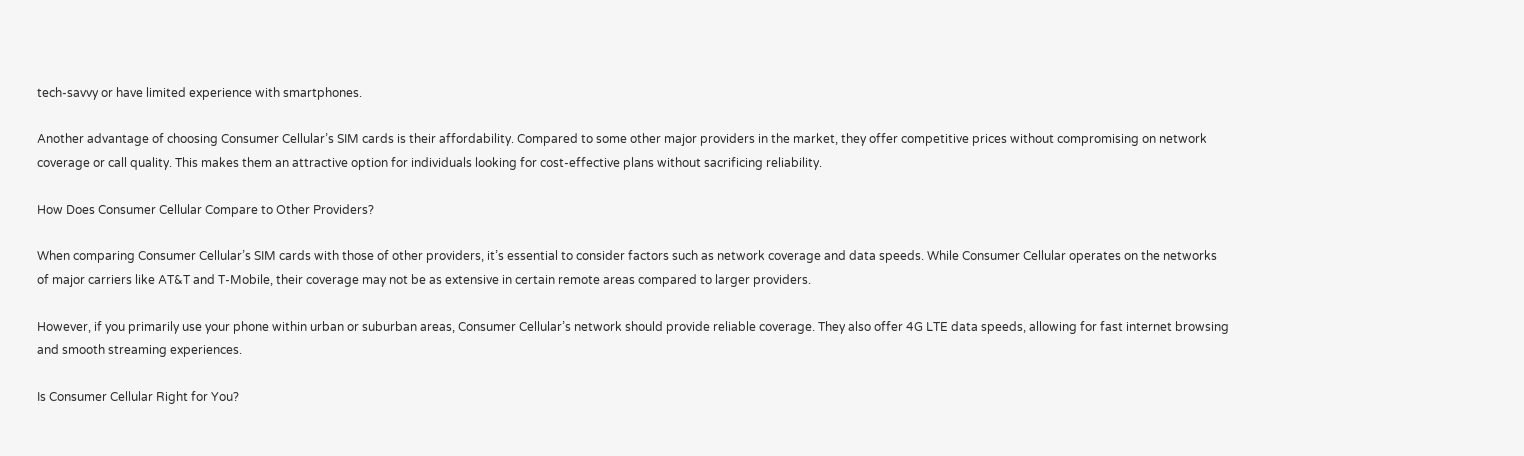tech-savvy or have limited experience with smartphones.

Another advantage of choosing Consumer Cellular’s SIM cards is their affordability. Compared to some other major providers in the market, they offer competitive prices without compromising on network coverage or call quality. This makes them an attractive option for individuals looking for cost-effective plans without sacrificing reliability.

How Does Consumer Cellular Compare to Other Providers?

When comparing Consumer Cellular’s SIM cards with those of other providers, it’s essential to consider factors such as network coverage and data speeds. While Consumer Cellular operates on the networks of major carriers like AT&T and T-Mobile, their coverage may not be as extensive in certain remote areas compared to larger providers.

However, if you primarily use your phone within urban or suburban areas, Consumer Cellular’s network should provide reliable coverage. They also offer 4G LTE data speeds, allowing for fast internet browsing and smooth streaming experiences.

Is Consumer Cellular Right for You?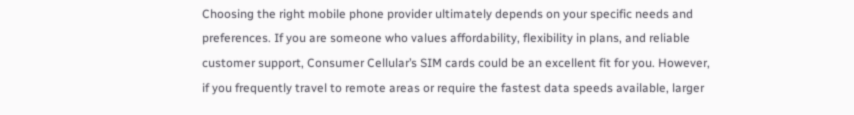Choosing the right mobile phone provider ultimately depends on your specific needs and preferences. If you are someone who values affordability, flexibility in plans, and reliable customer support, Consumer Cellular’s SIM cards could be an excellent fit for you. However, if you frequently travel to remote areas or require the fastest data speeds available, larger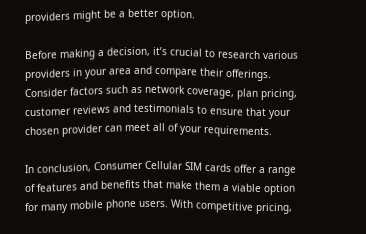providers might be a better option.

Before making a decision, it’s crucial to research various providers in your area and compare their offerings. Consider factors such as network coverage, plan pricing, customer reviews and testimonials to ensure that your chosen provider can meet all of your requirements.

In conclusion, Consumer Cellular SIM cards offer a range of features and benefits that make them a viable option for many mobile phone users. With competitive pricing,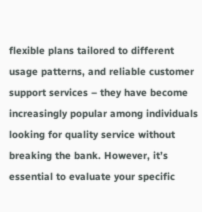flexible plans tailored to different usage patterns, and reliable customer support services – they have become increasingly popular among individuals looking for quality service without breaking the bank. However, it’s essential to evaluate your specific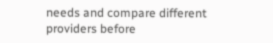needs and compare different providers before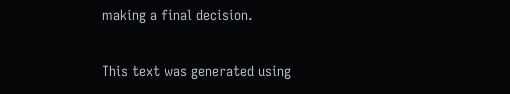making a final decision.

This text was generated using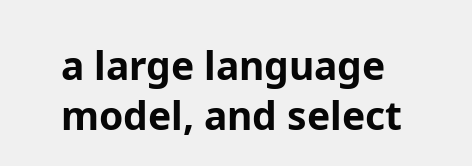a large language model, and select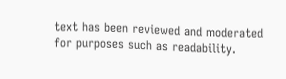text has been reviewed and moderated for purposes such as readability.